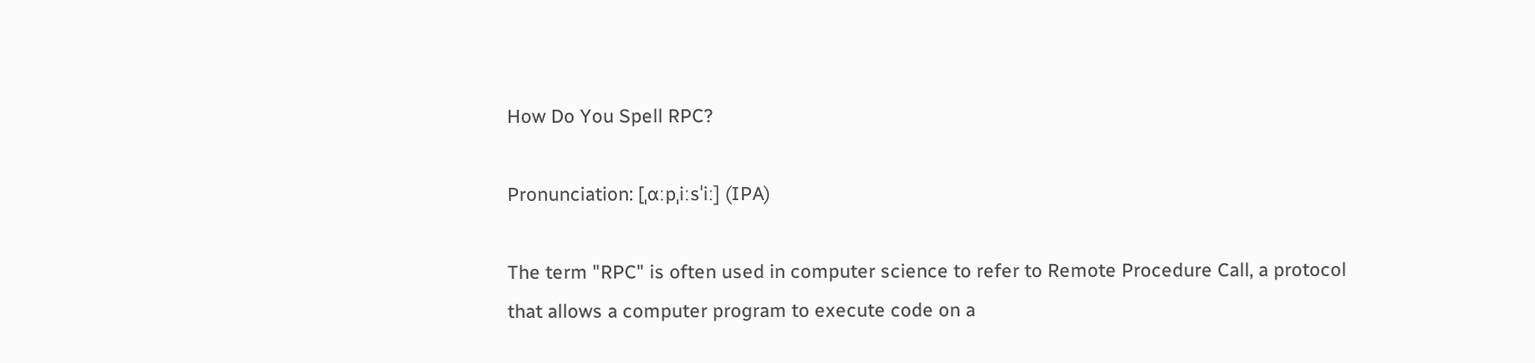How Do You Spell RPC?

Pronunciation: [ˌɑːpˌiːsˈiː] (IPA)

The term "RPC" is often used in computer science to refer to Remote Procedure Call, a protocol that allows a computer program to execute code on a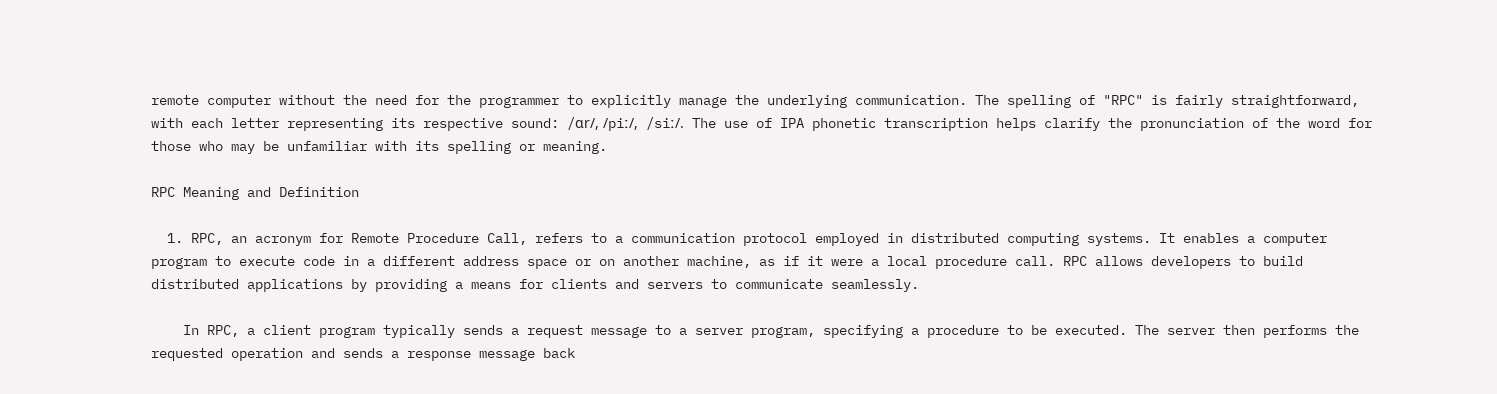remote computer without the need for the programmer to explicitly manage the underlying communication. The spelling of "RPC" is fairly straightforward, with each letter representing its respective sound: /ɑr/, /piː/, /siː/. The use of IPA phonetic transcription helps clarify the pronunciation of the word for those who may be unfamiliar with its spelling or meaning.

RPC Meaning and Definition

  1. RPC, an acronym for Remote Procedure Call, refers to a communication protocol employed in distributed computing systems. It enables a computer program to execute code in a different address space or on another machine, as if it were a local procedure call. RPC allows developers to build distributed applications by providing a means for clients and servers to communicate seamlessly.

    In RPC, a client program typically sends a request message to a server program, specifying a procedure to be executed. The server then performs the requested operation and sends a response message back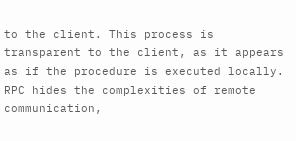to the client. This process is transparent to the client, as it appears as if the procedure is executed locally. RPC hides the complexities of remote communication,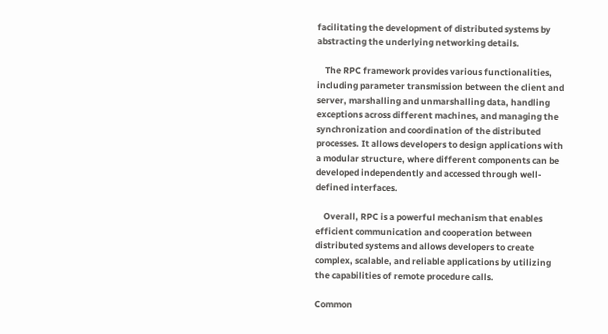facilitating the development of distributed systems by abstracting the underlying networking details.

    The RPC framework provides various functionalities, including parameter transmission between the client and server, marshalling and unmarshalling data, handling exceptions across different machines, and managing the synchronization and coordination of the distributed processes. It allows developers to design applications with a modular structure, where different components can be developed independently and accessed through well-defined interfaces.

    Overall, RPC is a powerful mechanism that enables efficient communication and cooperation between distributed systems and allows developers to create complex, scalable, and reliable applications by utilizing the capabilities of remote procedure calls.

Common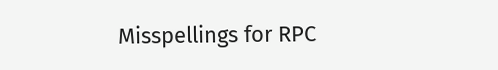Misspellings for RPC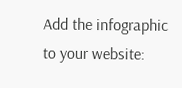Add the infographic to your website: